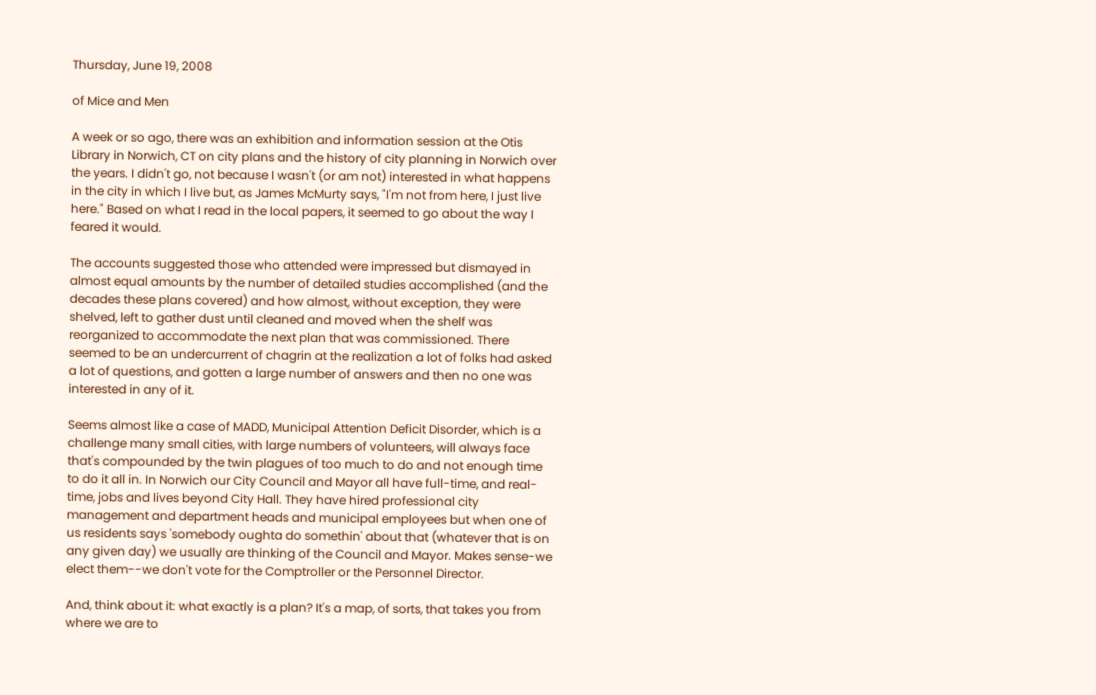Thursday, June 19, 2008

of Mice and Men

A week or so ago, there was an exhibition and information session at the Otis Library in Norwich, CT on city plans and the history of city planning in Norwich over the years. I didn't go, not because I wasn't (or am not) interested in what happens in the city in which I live but, as James McMurty says, "I'm not from here, I just live here." Based on what I read in the local papers, it seemed to go about the way I feared it would.

The accounts suggested those who attended were impressed but dismayed in almost equal amounts by the number of detailed studies accomplished (and the decades these plans covered) and how almost, without exception, they were shelved, left to gather dust until cleaned and moved when the shelf was reorganized to accommodate the next plan that was commissioned. There seemed to be an undercurrent of chagrin at the realization a lot of folks had asked a lot of questions, and gotten a large number of answers and then no one was interested in any of it.

Seems almost like a case of MADD, Municipal Attention Deficit Disorder, which is a challenge many small cities, with large numbers of volunteers, will always face that's compounded by the twin plagues of too much to do and not enough time to do it all in. In Norwich our City Council and Mayor all have full-time, and real-time, jobs and lives beyond City Hall. They have hired professional city management and department heads and municipal employees but when one of us residents says 'somebody oughta do somethin' about that (whatever that is on any given day) we usually are thinking of the Council and Mayor. Makes sense-we elect them--we don't vote for the Comptroller or the Personnel Director.

And, think about it: what exactly is a plan? It's a map, of sorts, that takes you from where we are to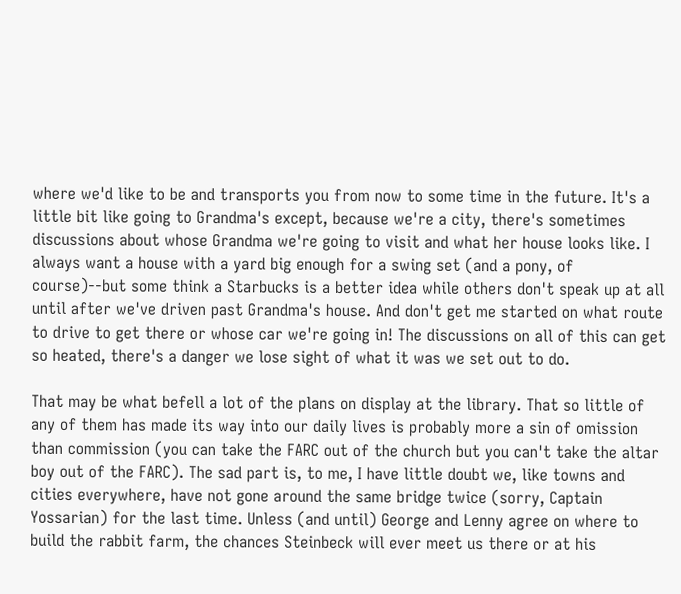where we'd like to be and transports you from now to some time in the future. It's a little bit like going to Grandma's except, because we're a city, there's sometimes discussions about whose Grandma we're going to visit and what her house looks like. I always want a house with a yard big enough for a swing set (and a pony, of course)--but some think a Starbucks is a better idea while others don't speak up at all until after we've driven past Grandma's house. And don't get me started on what route to drive to get there or whose car we're going in! The discussions on all of this can get so heated, there's a danger we lose sight of what it was we set out to do.

That may be what befell a lot of the plans on display at the library. That so little of any of them has made its way into our daily lives is probably more a sin of omission than commission (you can take the FARC out of the church but you can't take the altar boy out of the FARC). The sad part is, to me, I have little doubt we, like towns and cities everywhere, have not gone around the same bridge twice (sorry, Captain Yossarian) for the last time. Unless (and until) George and Lenny agree on where to build the rabbit farm, the chances Steinbeck will ever meet us there or at his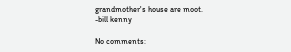grandmother's house are moot.
-bill kenny

No comments: